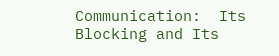Communication:  Its Blocking and Its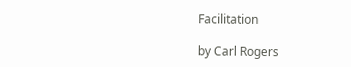Facilitation

by Carl Rogers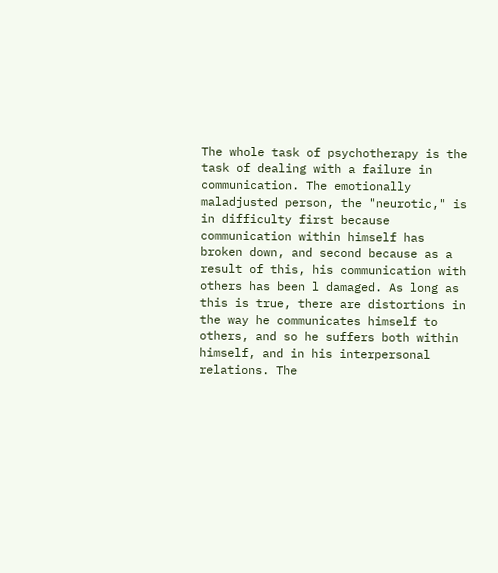The whole task of psychotherapy is the task of dealing with a failure in communication. The emotionally maladjusted person, the "neurotic," is in difficulty first because communication within himself has broken down, and second because as a result of this, his communication with others has been l damaged. As long as this is true, there are distortions in the way he communicates himself to others, and so he suffers both within himself, and in his interpersonal relations. The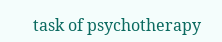task of psychotherapy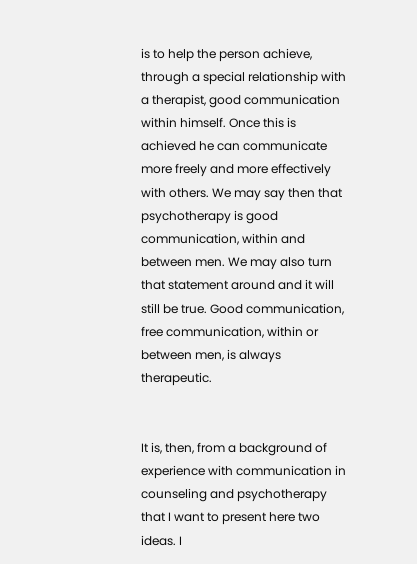is to help the person achieve, through a special relationship with a therapist, good communication within himself. Once this is achieved he can communicate more freely and more effectively with others. We may say then that psychotherapy is good communication, within and between men. We may also turn that statement around and it will still be true. Good communication, free communication, within or between men, is always therapeutic.


It is, then, from a background of experience with communication in counseling and psychotherapy that I want to present here two ideas. I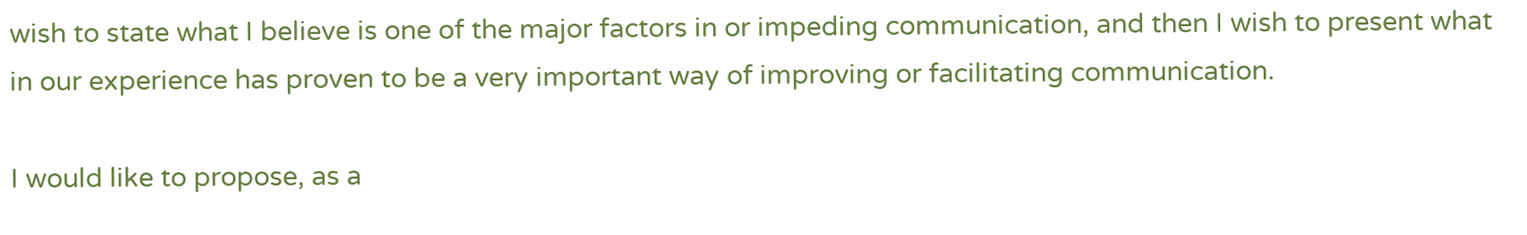wish to state what I believe is one of the major factors in or impeding communication, and then I wish to present what in our experience has proven to be a very important way of improving or facilitating communication.

I would like to propose, as a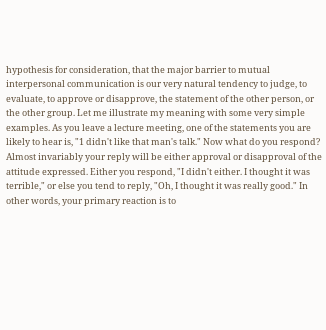hypothesis for consideration, that the major barrier to mutual interpersonal communication is our very natural tendency to judge, to evaluate, to approve or disapprove, the statement of the other person, or the other group. Let me illustrate my meaning with some very simple examples. As you leave a lecture meeting, one of the statements you are likely to hear is, "1 didn't like that man's talk." Now what do you respond? Almost invariably your reply will be either approval or disapproval of the attitude expressed. Either you respond, "I didn't either. I thought it was terrible," or else you tend to reply, "Oh, I thought it was really good." In other words, your primary reaction is to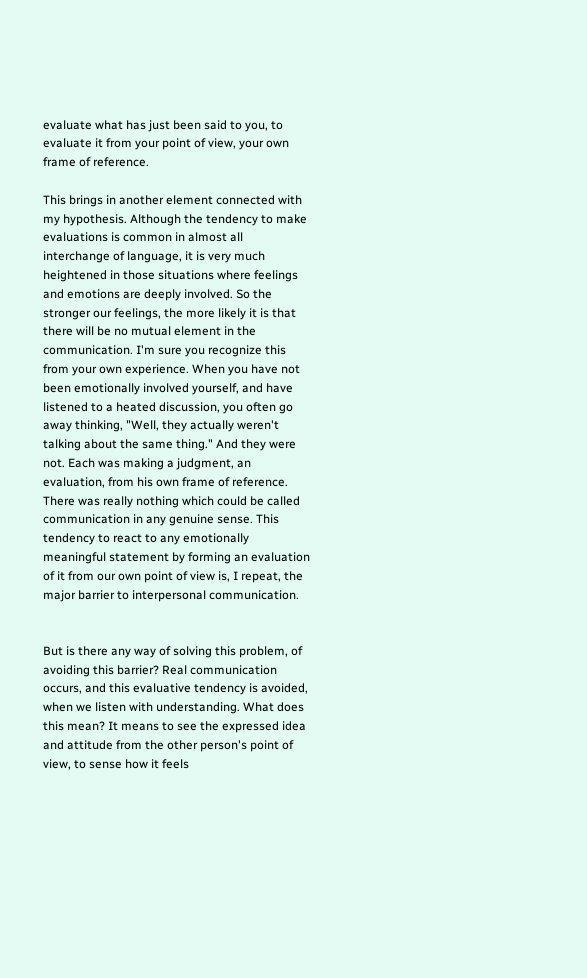evaluate what has just been said to you, to evaluate it from your point of view, your own frame of reference.

This brings in another element connected with my hypothesis. Although the tendency to make evaluations is common in almost all interchange of language, it is very much heightened in those situations where feelings and emotions are deeply involved. So the stronger our feelings, the more likely it is that there will be no mutual element in the communication. I'm sure you recognize this from your own experience. When you have not been emotionally involved yourself, and have listened to a heated discussion, you often go away thinking, "Well, they actually weren't talking about the same thing." And they were not. Each was making a judgment, an evaluation, from his own frame of reference. There was really nothing which could be called communication in any genuine sense. This tendency to react to any emotionally meaningful statement by forming an evaluation of it from our own point of view is, I repeat, the major barrier to interpersonal communication.


But is there any way of solving this problem, of avoiding this barrier? Real communication occurs, and this evaluative tendency is avoided, when we listen with understanding. What does this mean? It means to see the expressed idea and attitude from the other person's point of view, to sense how it feels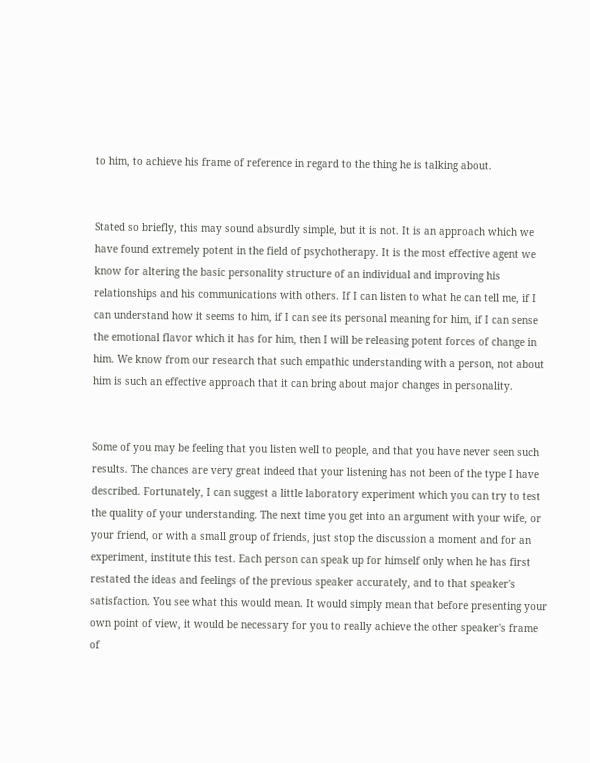to him, to achieve his frame of reference in regard to the thing he is talking about.


Stated so briefly, this may sound absurdly simple, but it is not. It is an approach which we have found extremely potent in the field of psychotherapy. It is the most effective agent we know for altering the basic personality structure of an individual and improving his relationships and his communications with others. If I can listen to what he can tell me, if I can understand how it seems to him, if I can see its personal meaning for him, if I can sense the emotional flavor which it has for him, then I will be releasing potent forces of change in him. We know from our research that such empathic understanding with a person, not about him is such an effective approach that it can bring about major changes in personality.


Some of you may be feeling that you listen well to people, and that you have never seen such results. The chances are very great indeed that your listening has not been of the type I have described. Fortunately, I can suggest a little laboratory experiment which you can try to test the quality of your understanding. The next time you get into an argument with your wife, or your friend, or with a small group of friends, just stop the discussion a moment and for an experiment, institute this test. Each person can speak up for himself only when he has first restated the ideas and feelings of the previous speaker accurately, and to that speaker's satisfaction. You see what this would mean. It would simply mean that before presenting your own point of view, it would be necessary for you to really achieve the other speaker's frame of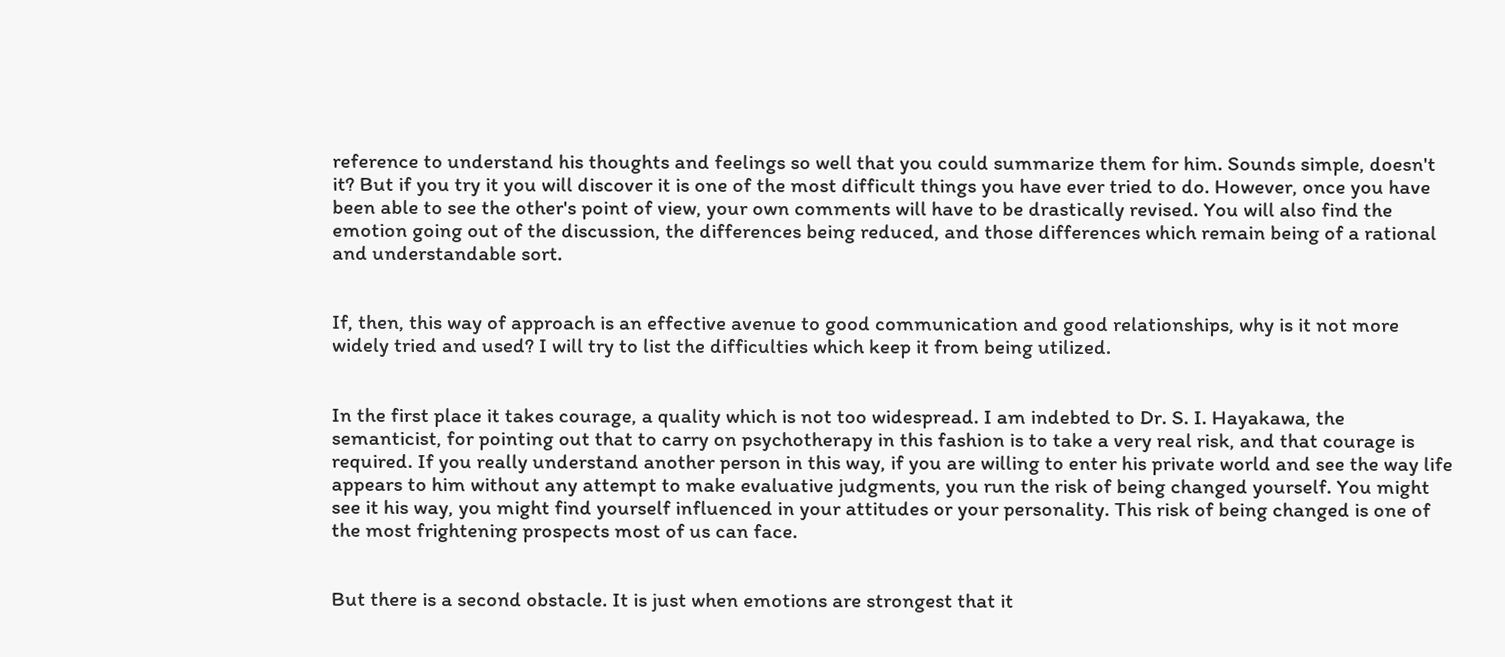reference to understand his thoughts and feelings so well that you could summarize them for him. Sounds simple, doesn't it? But if you try it you will discover it is one of the most difficult things you have ever tried to do. However, once you have been able to see the other's point of view, your own comments will have to be drastically revised. You will also find the emotion going out of the discussion, the differences being reduced, and those differences which remain being of a rational and understandable sort.


If, then, this way of approach is an effective avenue to good communication and good relationships, why is it not more widely tried and used? I will try to list the difficulties which keep it from being utilized.


In the first place it takes courage, a quality which is not too widespread. I am indebted to Dr. S. I. Hayakawa, the semanticist, for pointing out that to carry on psychotherapy in this fashion is to take a very real risk, and that courage is required. If you really understand another person in this way, if you are willing to enter his private world and see the way life appears to him without any attempt to make evaluative judgments, you run the risk of being changed yourself. You might see it his way, you might find yourself influenced in your attitudes or your personality. This risk of being changed is one of the most frightening prospects most of us can face.


But there is a second obstacle. It is just when emotions are strongest that it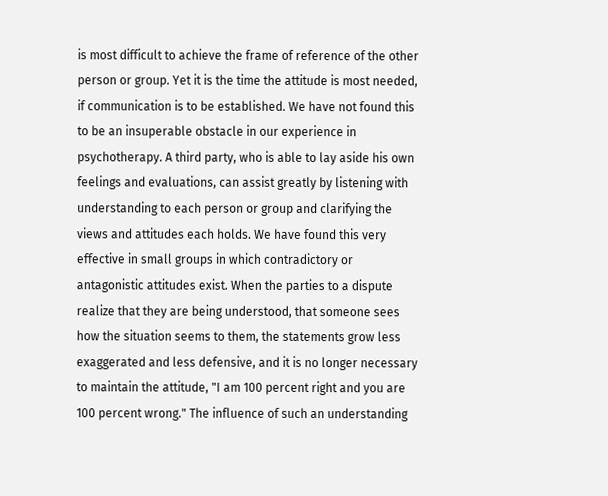is most difficult to achieve the frame of reference of the other person or group. Yet it is the time the attitude is most needed, if communication is to be established. We have not found this to be an insuperable obstacle in our experience in psychotherapy. A third party, who is able to lay aside his own feelings and evaluations, can assist greatly by listening with understanding to each person or group and clarifying the views and attitudes each holds. We have found this very effective in small groups in which contradictory or antagonistic attitudes exist. When the parties to a dispute realize that they are being understood, that someone sees how the situation seems to them, the statements grow less exaggerated and less defensive, and it is no longer necessary to maintain the attitude, "I am 100 percent right and you are 100 percent wrong." The influence of such an understanding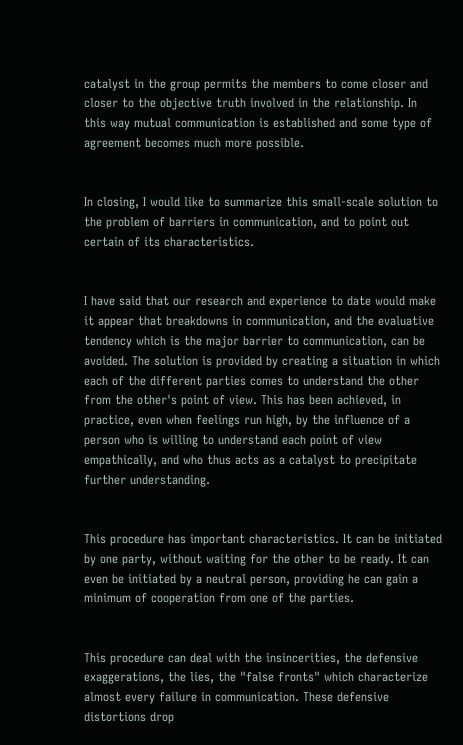catalyst in the group permits the members to come closer and closer to the objective truth involved in the relationship. In this way mutual communication is established and some type of agreement becomes much more possible.


In closing, I would like to summarize this small-scale solution to the problem of barriers in communication, and to point out certain of its characteristics.


I have said that our research and experience to date would make it appear that breakdowns in communication, and the evaluative tendency which is the major barrier to communication, can be avoided. The solution is provided by creating a situation in which each of the different parties comes to understand the other from the other's point of view. This has been achieved, in practice, even when feelings run high, by the influence of a person who is willing to understand each point of view empathically, and who thus acts as a catalyst to precipitate further understanding.


This procedure has important characteristics. It can be initiated by one party, without waiting for the other to be ready. It can even be initiated by a neutral person, providing he can gain a minimum of cooperation from one of the parties.


This procedure can deal with the insincerities, the defensive exaggerations, the lies, the "false fronts" which characterize almost every failure in communication. These defensive distortions drop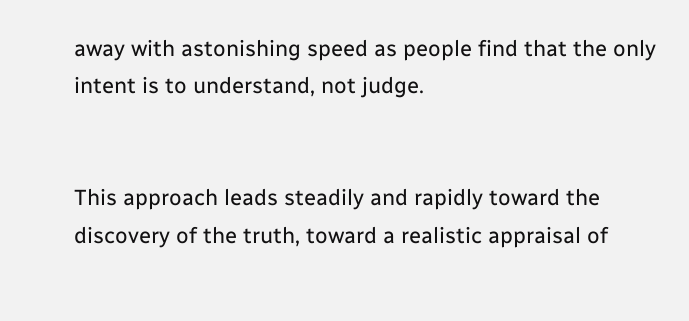away with astonishing speed as people find that the only intent is to understand, not judge.


This approach leads steadily and rapidly toward the discovery of the truth, toward a realistic appraisal of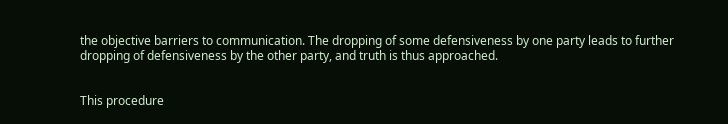the objective barriers to communication. The dropping of some defensiveness by one party leads to further dropping of defensiveness by the other party, and truth is thus approached.


This procedure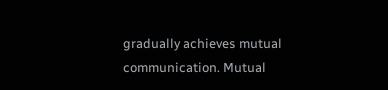gradually achieves mutual communication. Mutual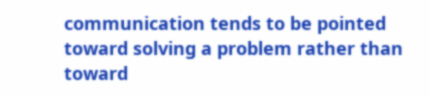communication tends to be pointed toward solving a problem rather than toward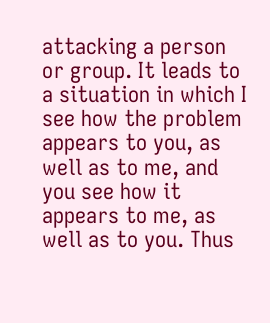attacking a person or group. It leads to a situation in which I see how the problem appears to you, as well as to me, and you see how it appears to me, as well as to you. Thus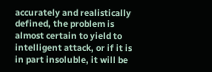accurately and realistically defined, the problem is almost certain to yield to intelligent attack, or if it is in part insoluble, it will be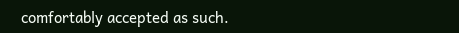comfortably accepted as such.